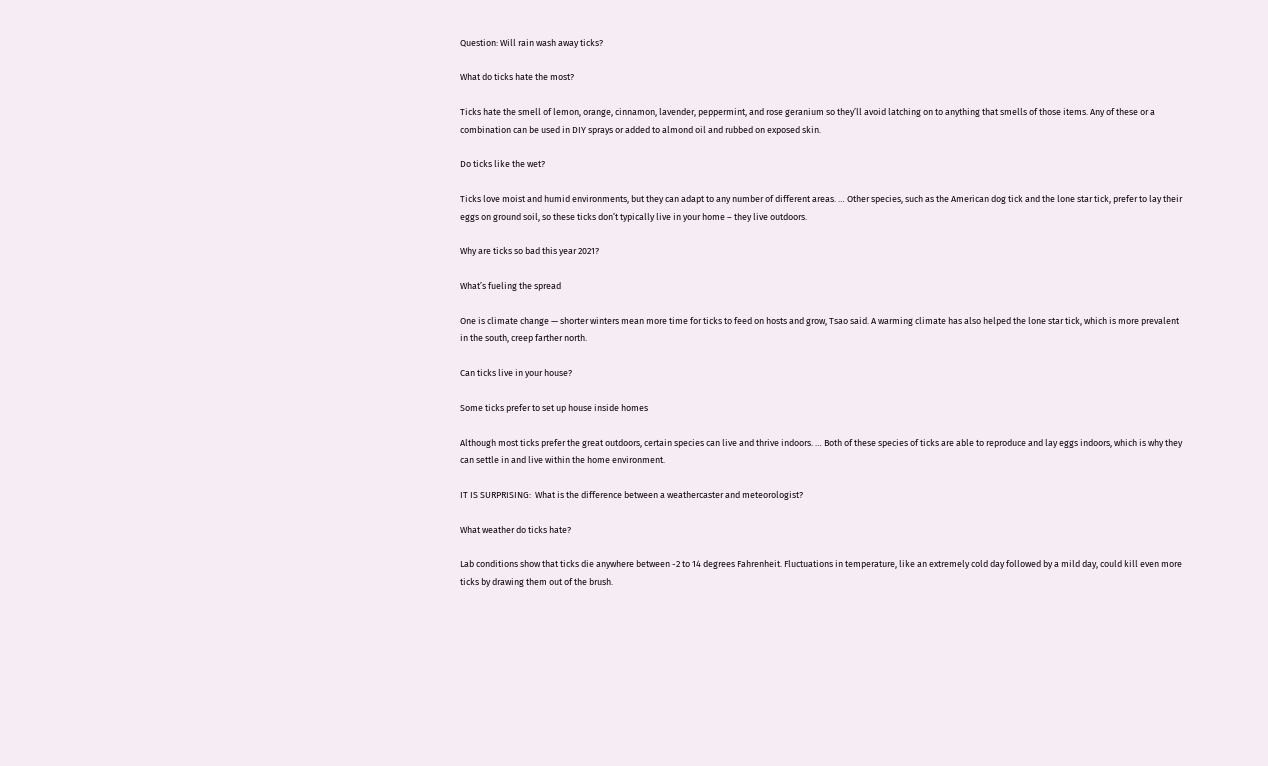Question: Will rain wash away ticks?

What do ticks hate the most?

Ticks hate the smell of lemon, orange, cinnamon, lavender, peppermint, and rose geranium so they’ll avoid latching on to anything that smells of those items. Any of these or a combination can be used in DIY sprays or added to almond oil and rubbed on exposed skin.

Do ticks like the wet?

Ticks love moist and humid environments, but they can adapt to any number of different areas. … Other species, such as the American dog tick and the lone star tick, prefer to lay their eggs on ground soil, so these ticks don’t typically live in your home – they live outdoors.

Why are ticks so bad this year 2021?

What’s fueling the spread

One is climate change — shorter winters mean more time for ticks to feed on hosts and grow, Tsao said. A warming climate has also helped the lone star tick, which is more prevalent in the south, creep farther north.

Can ticks live in your house?

Some ticks prefer to set up house inside homes

Although most ticks prefer the great outdoors, certain species can live and thrive indoors. … Both of these species of ticks are able to reproduce and lay eggs indoors, which is why they can settle in and live within the home environment.

IT IS SURPRISING:  What is the difference between a weathercaster and meteorologist?

What weather do ticks hate?

Lab conditions show that ticks die anywhere between -2 to 14 degrees Fahrenheit. Fluctuations in temperature, like an extremely cold day followed by a mild day, could kill even more ticks by drawing them out of the brush.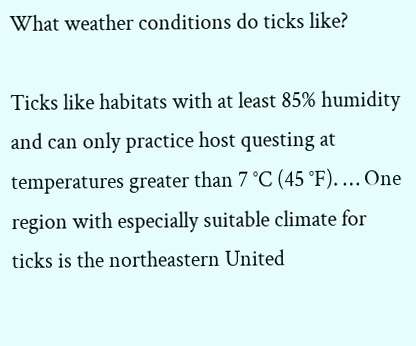What weather conditions do ticks like?

Ticks like habitats with at least 85% humidity and can only practice host questing at temperatures greater than 7 °C (45 °F). … One region with especially suitable climate for ticks is the northeastern United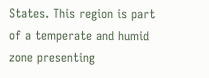States. This region is part of a temperate and humid zone presenting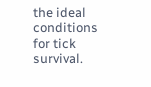the ideal conditions for tick survival.